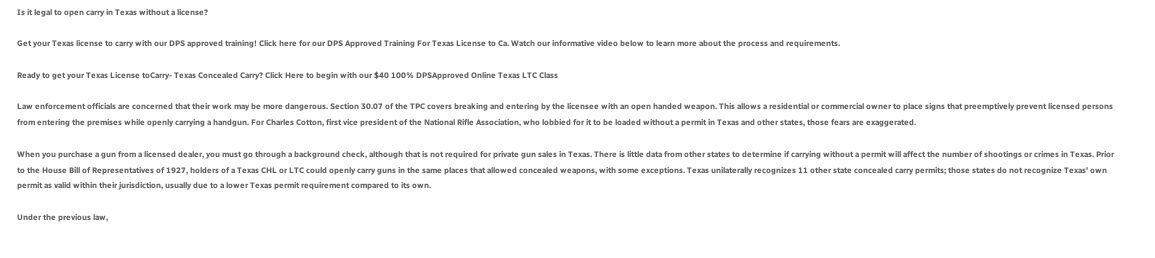Is it legal to open carry in Texas without a license?

Get your Texas license to carry with our DPS approved training! Click here for our DPS Approved Training For Texas License to Ca. Watch our informative video below to learn more about the process and requirements.

Ready to get your Texas License toCarry- Texas Concealed Carry? Click Here to begin with our $40 100% DPSApproved Online Texas LTC Class

Law enforcement officials are concerned that their work may be more dangerous. Section 30.07 of the TPC covers breaking and entering by the licensee with an open handed weapon. This allows a residential or commercial owner to place signs that preemptively prevent licensed persons from entering the premises while openly carrying a handgun. For Charles Cotton, first vice president of the National Rifle Association, who lobbied for it to be loaded without a permit in Texas and other states, those fears are exaggerated.

When you purchase a gun from a licensed dealer, you must go through a background check, although that is not required for private gun sales in Texas. There is little data from other states to determine if carrying without a permit will affect the number of shootings or crimes in Texas. Prior to the House Bill of Representatives of 1927, holders of a Texas CHL or LTC could openly carry guns in the same places that allowed concealed weapons, with some exceptions. Texas unilaterally recognizes 11 other state concealed carry permits; those states do not recognize Texas' own permit as valid within their jurisdiction, usually due to a lower Texas permit requirement compared to its own.

Under the previous law,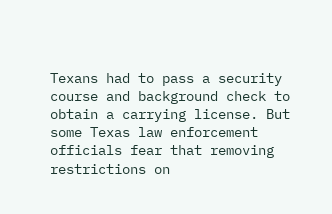Texans had to pass a security course and background check to obtain a carrying license. But some Texas law enforcement officials fear that removing restrictions on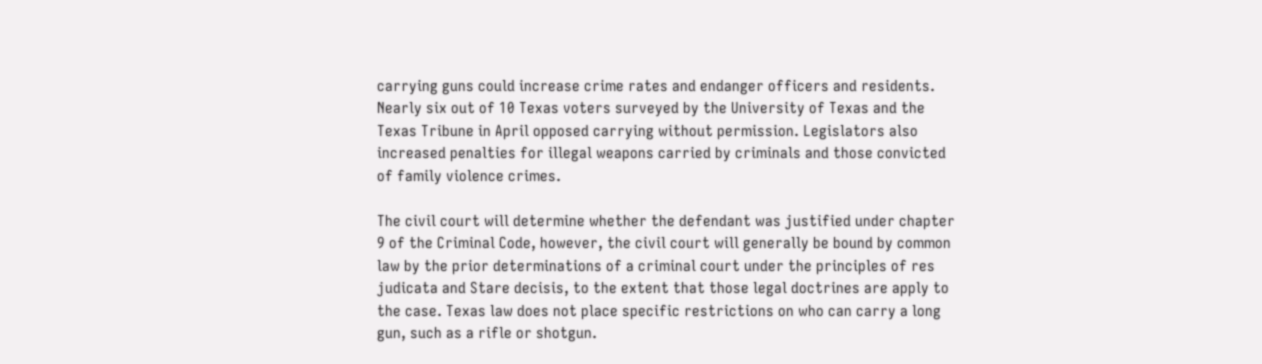carrying guns could increase crime rates and endanger officers and residents. Nearly six out of 10 Texas voters surveyed by the University of Texas and the Texas Tribune in April opposed carrying without permission. Legislators also increased penalties for illegal weapons carried by criminals and those convicted of family violence crimes.

The civil court will determine whether the defendant was justified under chapter 9 of the Criminal Code, however, the civil court will generally be bound by common law by the prior determinations of a criminal court under the principles of res judicata and Stare decisis, to the extent that those legal doctrines are apply to the case. Texas law does not place specific restrictions on who can carry a long gun, such as a rifle or shotgun.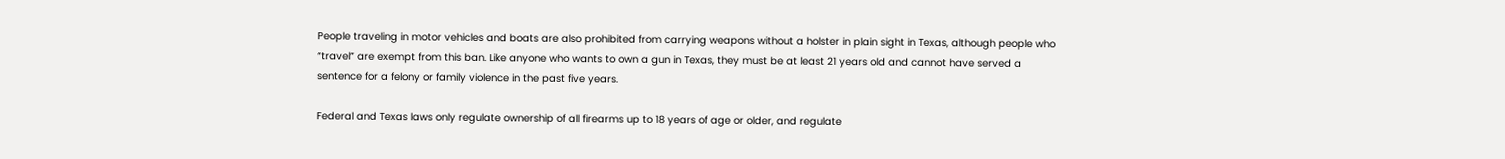People traveling in motor vehicles and boats are also prohibited from carrying weapons without a holster in plain sight in Texas, although people who “travel” are exempt from this ban. Like anyone who wants to own a gun in Texas, they must be at least 21 years old and cannot have served a sentence for a felony or family violence in the past five years.

Federal and Texas laws only regulate ownership of all firearms up to 18 years of age or older, and regulate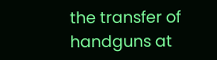the transfer of handguns at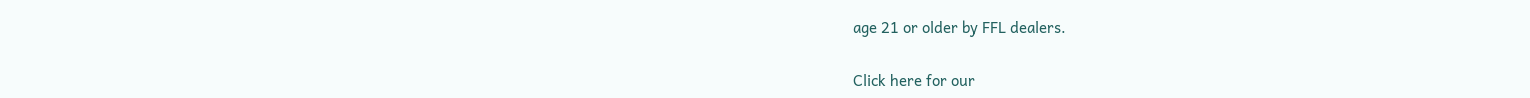age 21 or older by FFL dealers.

Click here for our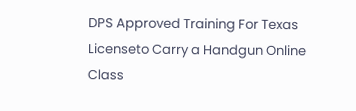DPS Approved Training For Texas Licenseto Carry a Handgun Online Class